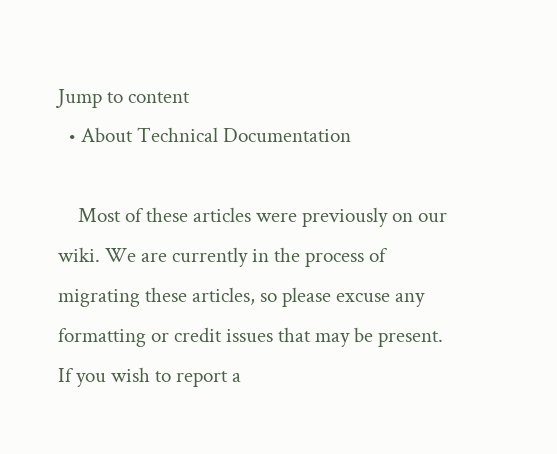Jump to content
  • About Technical Documentation

    Most of these articles were previously on our wiki. We are currently in the process of migrating these articles, so please excuse any formatting or credit issues that may be present. If you wish to report a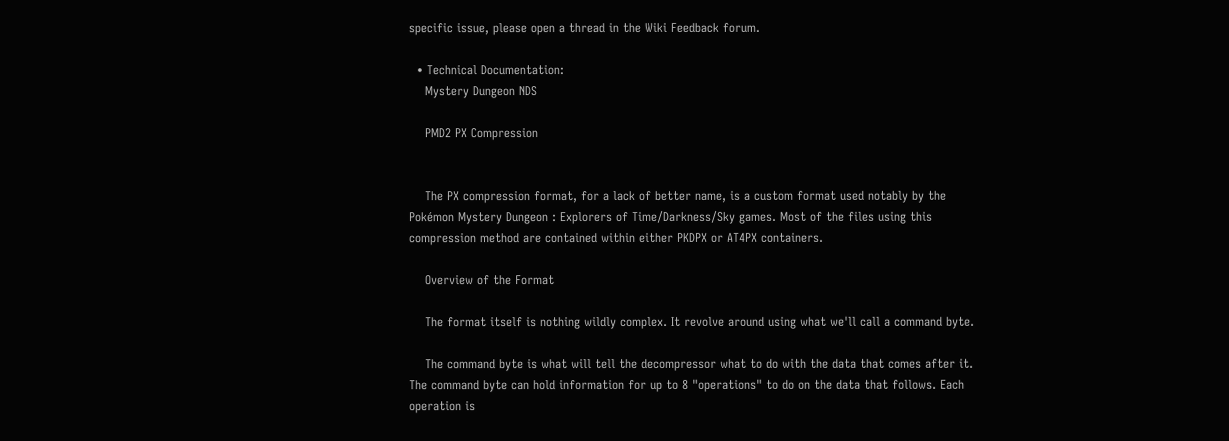specific issue, please open a thread in the Wiki Feedback forum.

  • Technical Documentation:
    Mystery Dungeon NDS

    PMD2 PX Compression


    The PX compression format, for a lack of better name, is a custom format used notably by the Pokémon Mystery Dungeon : Explorers of Time/Darkness/Sky games. Most of the files using this compression method are contained within either PKDPX or AT4PX containers.

    Overview of the Format

    The format itself is nothing wildly complex. It revolve around using what we'll call a command byte.

    The command byte is what will tell the decompressor what to do with the data that comes after it. The command byte can hold information for up to 8 "operations" to do on the data that follows. Each operation is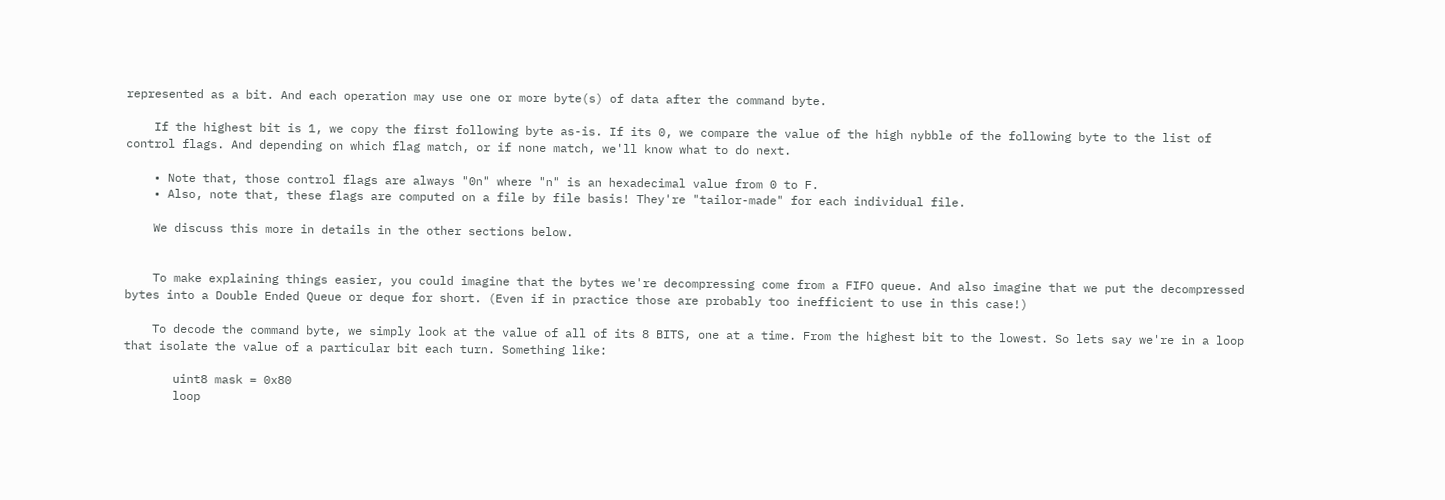represented as a bit. And each operation may use one or more byte(s) of data after the command byte.

    If the highest bit is 1, we copy the first following byte as-is. If its 0, we compare the value of the high nybble of the following byte to the list of control flags. And depending on which flag match, or if none match, we'll know what to do next.

    • Note that, those control flags are always "0n" where "n" is an hexadecimal value from 0 to F.
    • Also, note that, these flags are computed on a file by file basis! They're "tailor-made" for each individual file.

    We discuss this more in details in the other sections below.


    To make explaining things easier, you could imagine that the bytes we're decompressing come from a FIFO queue. And also imagine that we put the decompressed bytes into a Double Ended Queue or deque for short. (Even if in practice those are probably too inefficient to use in this case!)

    To decode the command byte, we simply look at the value of all of its 8 BITS, one at a time. From the highest bit to the lowest. So lets say we're in a loop that isolate the value of a particular bit each turn. Something like:

       uint8 mask = 0x80
       loop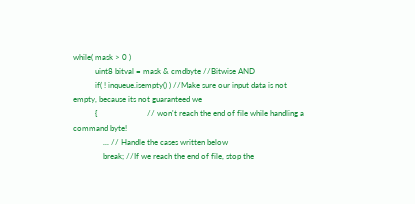while( mask > 0 )
           uint8 bitval = mask & cmdbyte //Bitwise AND
           if( ! inqueue.isempty() ) //Make sure our input data is not empty, because its not guaranteed we
           {                         // won't reach the end of file while handling a command byte!
               ... // Handle the cases written below
               break; //If we reach the end of file, stop the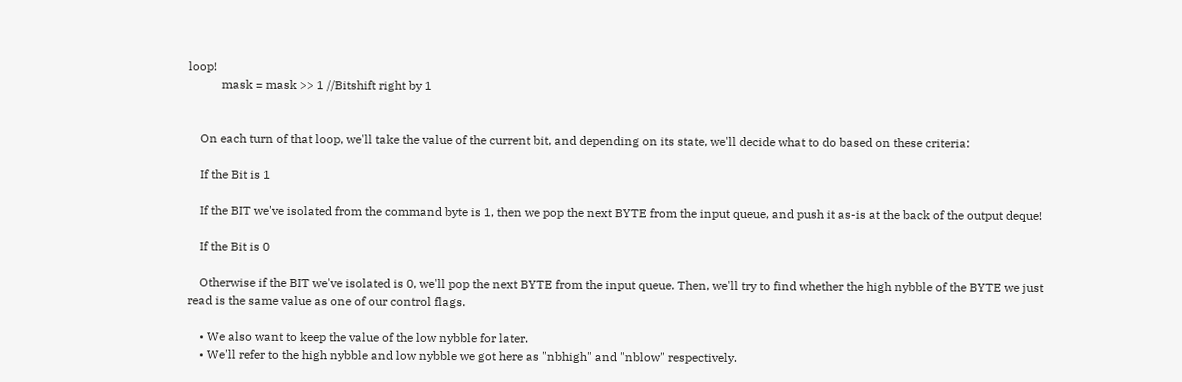loop!
           mask = mask >> 1 //Bitshift right by 1


    On each turn of that loop, we'll take the value of the current bit, and depending on its state, we'll decide what to do based on these criteria:

    If the Bit is 1

    If the BIT we've isolated from the command byte is 1, then we pop the next BYTE from the input queue, and push it as-is at the back of the output deque!

    If the Bit is 0

    Otherwise if the BIT we've isolated is 0, we'll pop the next BYTE from the input queue. Then, we'll try to find whether the high nybble of the BYTE we just read is the same value as one of our control flags.

    • We also want to keep the value of the low nybble for later.
    • We'll refer to the high nybble and low nybble we got here as "nbhigh" and "nblow" respectively.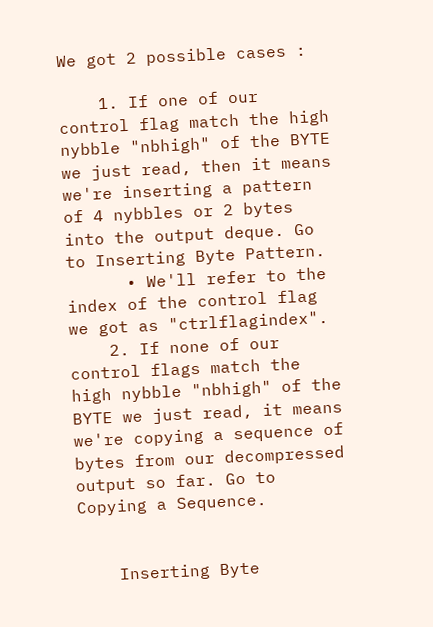We got 2 possible cases :

    1. If one of our control flag match the high nybble "nbhigh" of the BYTE we just read, then it means we're inserting a pattern of 4 nybbles or 2 bytes into the output deque. Go to Inserting Byte Pattern.
      • We'll refer to the index of the control flag we got as "ctrlflagindex".
    2. If none of our control flags match the high nybble "nbhigh" of the BYTE we just read, it means we're copying a sequence of bytes from our decompressed output so far. Go to Copying a Sequence.


    Inserting Byte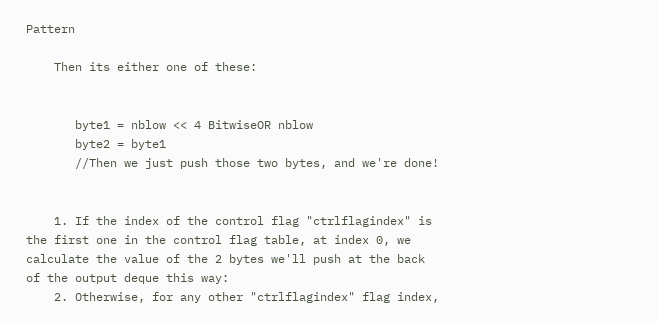Pattern

    Then its either one of these:


       byte1 = nblow << 4 BitwiseOR nblow
       byte2 = byte1
       //Then we just push those two bytes, and we're done!


    1. If the index of the control flag "ctrlflagindex" is the first one in the control flag table, at index 0, we calculate the value of the 2 bytes we'll push at the back of the output deque this way:
    2. Otherwise, for any other "ctrlflagindex" flag index,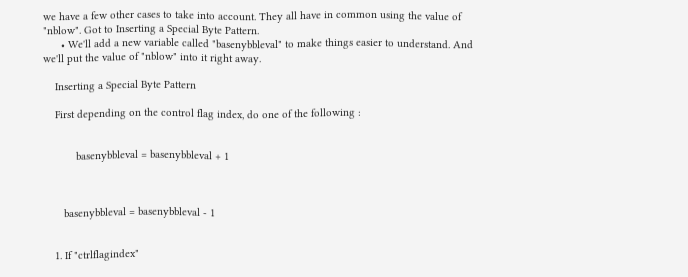we have a few other cases to take into account. They all have in common using the value of "nblow". Got to Inserting a Special Byte Pattern.
      • We'll add a new variable called "basenybbleval" to make things easier to understand. And we'll put the value of "nblow" into it right away.

    Inserting a Special Byte Pattern

    First depending on the control flag index, do one of the following :


           basenybbleval = basenybbleval + 1



       basenybbleval = basenybbleval - 1


    1. If "ctrlflagindex"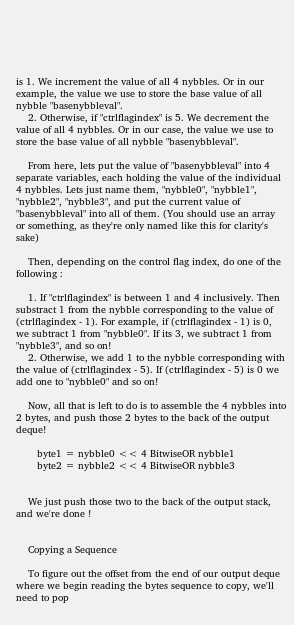is 1. We increment the value of all 4 nybbles. Or in our example, the value we use to store the base value of all nybble "basenybbleval".
    2. Otherwise, if "ctrlflagindex" is 5. We decrement the value of all 4 nybbles. Or in our case, the value we use to store the base value of all nybble "basenybbleval".

    From here, lets put the value of "basenybbleval" into 4 separate variables, each holding the value of the individual 4 nybbles. Lets just name them, "nybble0", "nybble1", "nybble2", "nybble3", and put the current value of "basenybbleval" into all of them. (You should use an array or something, as they're only named like this for clarity's sake)

    Then, depending on the control flag index, do one of the following :

    1. If "ctrlflagindex" is between 1 and 4 inclusively. Then substract 1 from the nybble corresponding to the value of (ctrlflagindex - 1). For example, if (ctrlflagindex - 1) is 0, we subtract 1 from "nybble0". If its 3, we subtract 1 from "nybble3", and so on!
    2. Otherwise, we add 1 to the nybble corresponding with the value of (ctrlflagindex - 5). If (ctrlflagindex - 5) is 0 we add one to "nybble0" and so on!

    Now, all that is left to do is to assemble the 4 nybbles into 2 bytes, and push those 2 bytes to the back of the output deque!

       byte1 = nybble0 << 4 BitwiseOR nybble1
       byte2 = nybble2 << 4 BitwiseOR nybble3


    We just push those two to the back of the output stack, and we're done !


    Copying a Sequence

    To figure out the offset from the end of our output deque where we begin reading the bytes sequence to copy, we'll need to pop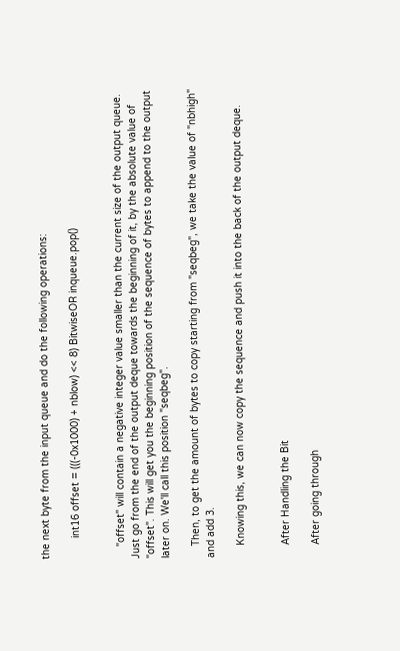the next byte from the input queue and do the following operations:

       int16 offset = (((-0x1000) + nblow) << 8) BitwiseOR inqueue.pop()


    "offset" will contain a negative integer value smaller than the current size of the output queue. Just go from the end of the output deque towards the beginning of it, by the absolute value of "offset". This will get you the beginning position of the sequence of bytes to append to the output later on. We'll call this position "seqbeg".

    Then, to get the amount of bytes to copy starting from "seqbeg", we take the value of "nbhigh" and add 3.

    Knowing this, we can now copy the sequence and push it into the back of the output deque.


    After Handling the Bit

    After going through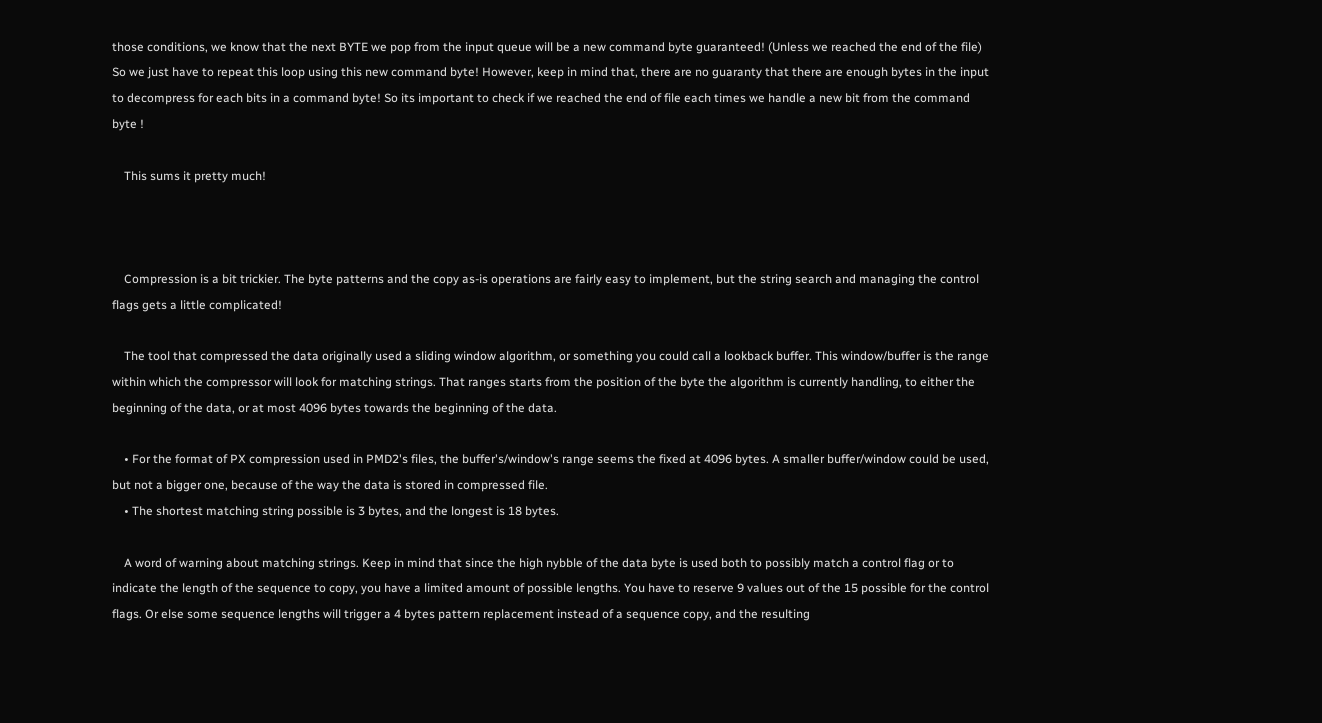those conditions, we know that the next BYTE we pop from the input queue will be a new command byte guaranteed! (Unless we reached the end of the file) So we just have to repeat this loop using this new command byte! However, keep in mind that, there are no guaranty that there are enough bytes in the input to decompress for each bits in a command byte! So its important to check if we reached the end of file each times we handle a new bit from the command byte !

    This sums it pretty much!



    Compression is a bit trickier. The byte patterns and the copy as-is operations are fairly easy to implement, but the string search and managing the control flags gets a little complicated!

    The tool that compressed the data originally used a sliding window algorithm, or something you could call a lookback buffer. This window/buffer is the range within which the compressor will look for matching strings. That ranges starts from the position of the byte the algorithm is currently handling, to either the beginning of the data, or at most 4096 bytes towards the beginning of the data.

    • For the format of PX compression used in PMD2's files, the buffer's/window's range seems the fixed at 4096 bytes. A smaller buffer/window could be used, but not a bigger one, because of the way the data is stored in compressed file.
    • The shortest matching string possible is 3 bytes, and the longest is 18 bytes.

    A word of warning about matching strings. Keep in mind that since the high nybble of the data byte is used both to possibly match a control flag or to indicate the length of the sequence to copy, you have a limited amount of possible lengths. You have to reserve 9 values out of the 15 possible for the control flags. Or else some sequence lengths will trigger a 4 bytes pattern replacement instead of a sequence copy, and the resulting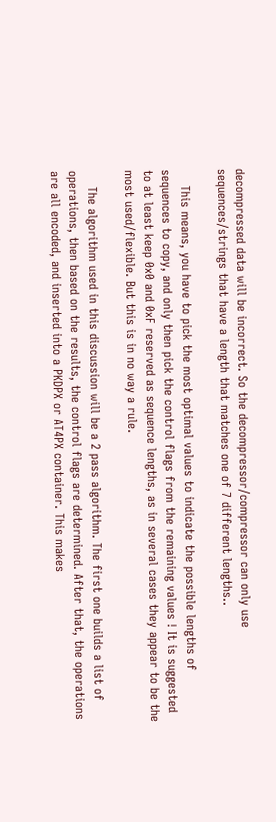decompressed data will be incorrect. So the decompressor/compressor can only use sequences/strings that have a length that matches one of 7 different lengths..

    This means, you have to pick the most optimal values to indicate the possible lengths of sequences to copy, and only then pick the control flags from the remaining values ! It is suggested to at least keep 0x0 and 0xF reserved as sequence lengths, as in several cases they appear to be the most used/flexible. But this is in no way a rule.

    The algorithm used in this discussion will be a 2 pass algorithm. The first one builds a list of operations, then based on the results, the control flags are determined. After that, the operations are all encoded, and inserted into a PKDPX or AT4PX container. This makes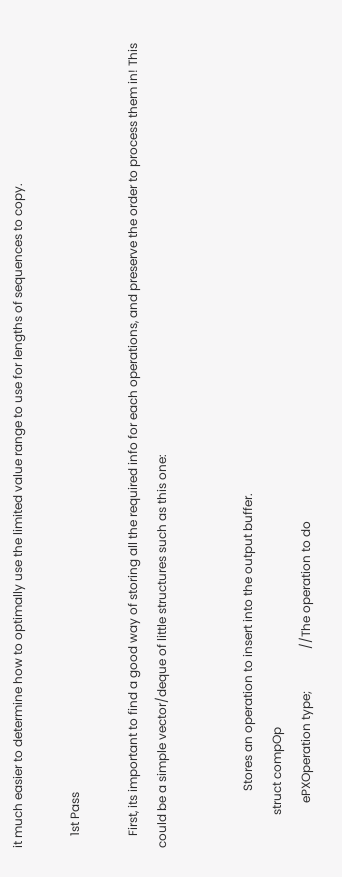it much easier to determine how to optimally use the limited value range to use for lengths of sequences to copy.

    1st Pass

    First, its important to find a good way of storing all the required info for each operations, and preserve the order to process them in! This could be a simple vector/deque of little structures such as this one:


                   Stores an operation to insert into the output buffer.
           struct compOp
               ePXOperation type;              //The operation to do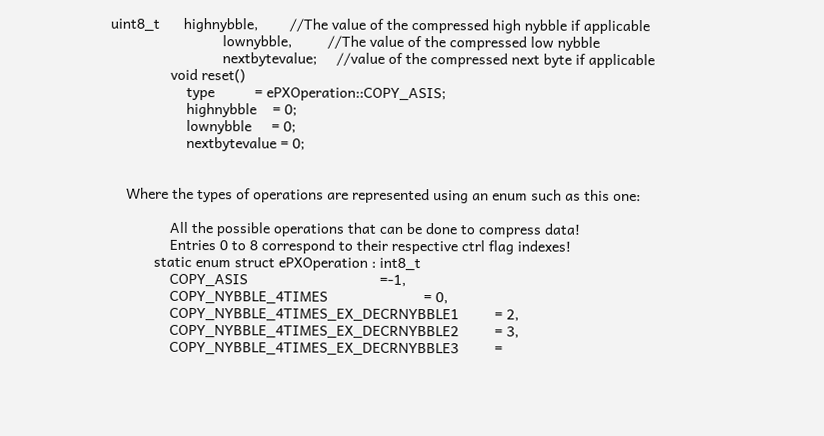uint8_t      highnybble,        //The value of the compressed high nybble if applicable
                            lownybble,         //The value of the compressed low nybble
                            nextbytevalue;     //value of the compressed next byte if applicable
               void reset()
                   type          = ePXOperation::COPY_ASIS;
                   highnybble    = 0;
                   lownybble     = 0;
                   nextbytevalue = 0;


    Where the types of operations are represented using an enum such as this one:

               All the possible operations that can be done to compress data!
               Entries 0 to 8 correspond to their respective ctrl flag indexes!
           static enum struct ePXOperation : int8_t
               COPY_ASIS                                 =-1,
               COPY_NYBBLE_4TIMES                        = 0,
               COPY_NYBBLE_4TIMES_EX_DECRNYBBLE1         = 2,
               COPY_NYBBLE_4TIMES_EX_DECRNYBBLE2         = 3,
               COPY_NYBBLE_4TIMES_EX_DECRNYBBLE3         =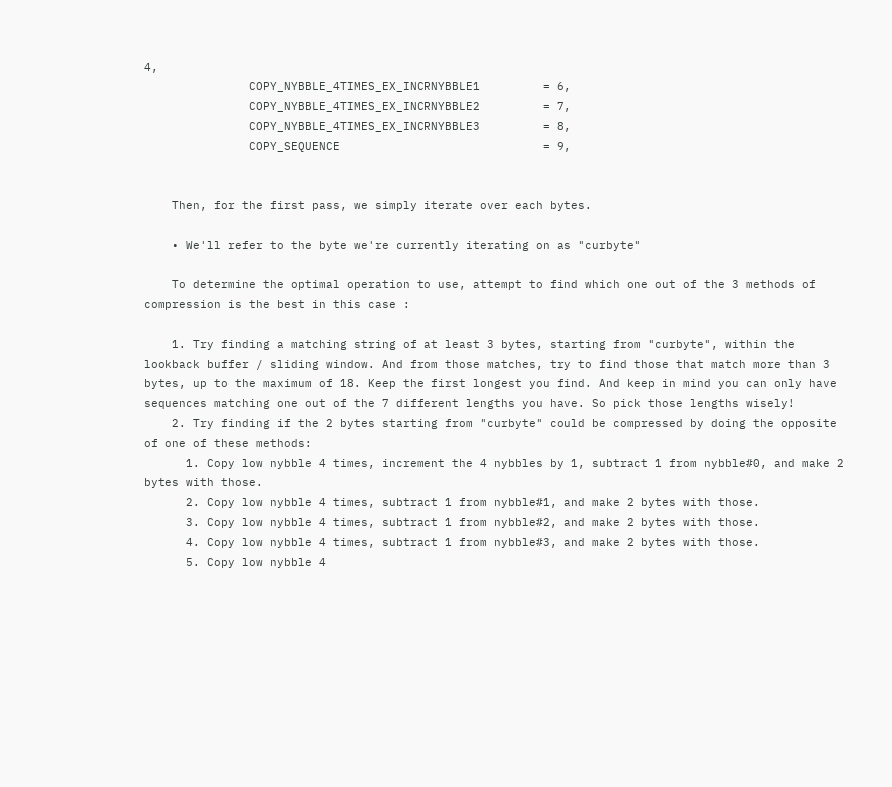4,
               COPY_NYBBLE_4TIMES_EX_INCRNYBBLE1         = 6,
               COPY_NYBBLE_4TIMES_EX_INCRNYBBLE2         = 7,
               COPY_NYBBLE_4TIMES_EX_INCRNYBBLE3         = 8,
               COPY_SEQUENCE                             = 9,


    Then, for the first pass, we simply iterate over each bytes.

    • We'll refer to the byte we're currently iterating on as "curbyte"

    To determine the optimal operation to use, attempt to find which one out of the 3 methods of compression is the best in this case :

    1. Try finding a matching string of at least 3 bytes, starting from "curbyte", within the lookback buffer / sliding window. And from those matches, try to find those that match more than 3 bytes, up to the maximum of 18. Keep the first longest you find. And keep in mind you can only have sequences matching one out of the 7 different lengths you have. So pick those lengths wisely!
    2. Try finding if the 2 bytes starting from "curbyte" could be compressed by doing the opposite of one of these methods:
      1. Copy low nybble 4 times, increment the 4 nybbles by 1, subtract 1 from nybble#0, and make 2 bytes with those.
      2. Copy low nybble 4 times, subtract 1 from nybble#1, and make 2 bytes with those.
      3. Copy low nybble 4 times, subtract 1 from nybble#2, and make 2 bytes with those.
      4. Copy low nybble 4 times, subtract 1 from nybble#3, and make 2 bytes with those.
      5. Copy low nybble 4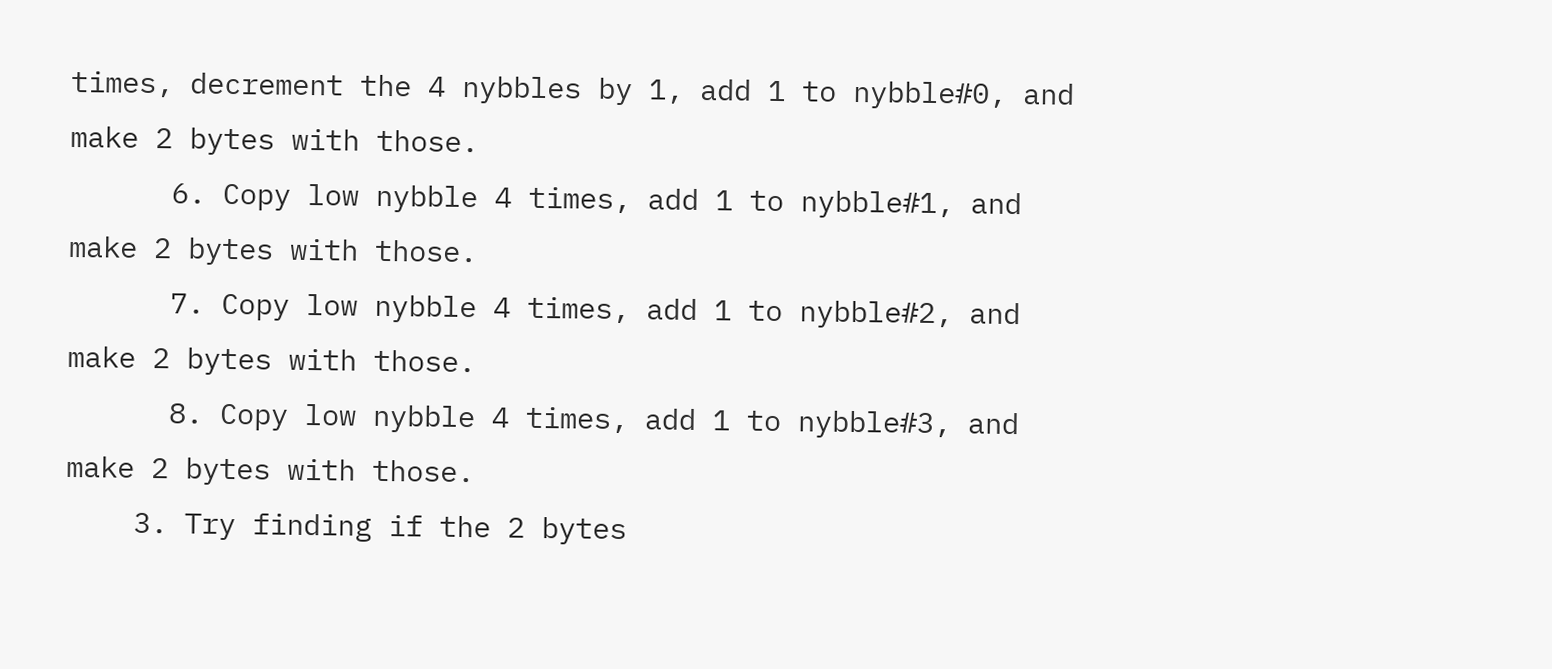times, decrement the 4 nybbles by 1, add 1 to nybble#0, and make 2 bytes with those.
      6. Copy low nybble 4 times, add 1 to nybble#1, and make 2 bytes with those.
      7. Copy low nybble 4 times, add 1 to nybble#2, and make 2 bytes with those.
      8. Copy low nybble 4 times, add 1 to nybble#3, and make 2 bytes with those.
    3. Try finding if the 2 bytes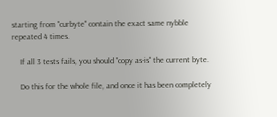starting from "curbyte" contain the exact same nybble repeated 4 times.

    If all 3 tests fails, you should "copy as-is" the current byte.

    Do this for the whole file, and once it has been completely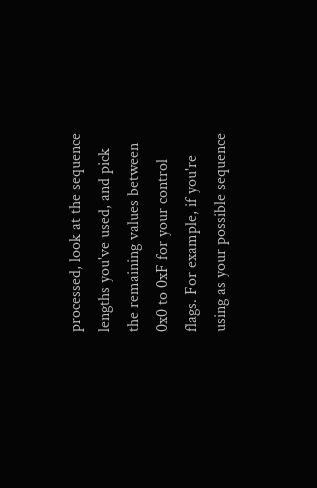processed, look at the sequence lengths you've used, and pick the remaining values between 0x0 to 0xF for your control flags. For example, if you're using as your possible sequence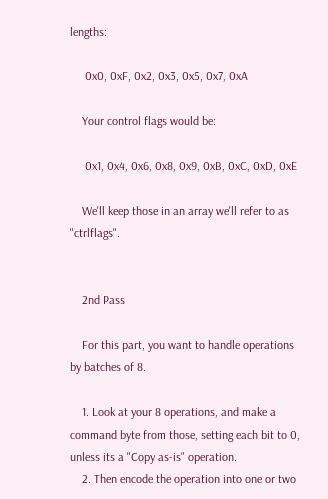lengths:

     0x0, 0xF, 0x2, 0x3, 0x5, 0x7, 0xA

    Your control flags would be:

     0x1, 0x4, 0x6, 0x8, 0x9, 0xB, 0xC, 0xD, 0xE

    We'll keep those in an array we'll refer to as "ctrlflags".


    2nd Pass

    For this part, you want to handle operations by batches of 8.

    1. Look at your 8 operations, and make a command byte from those, setting each bit to 0, unless its a "Copy as-is" operation.
    2. Then encode the operation into one or two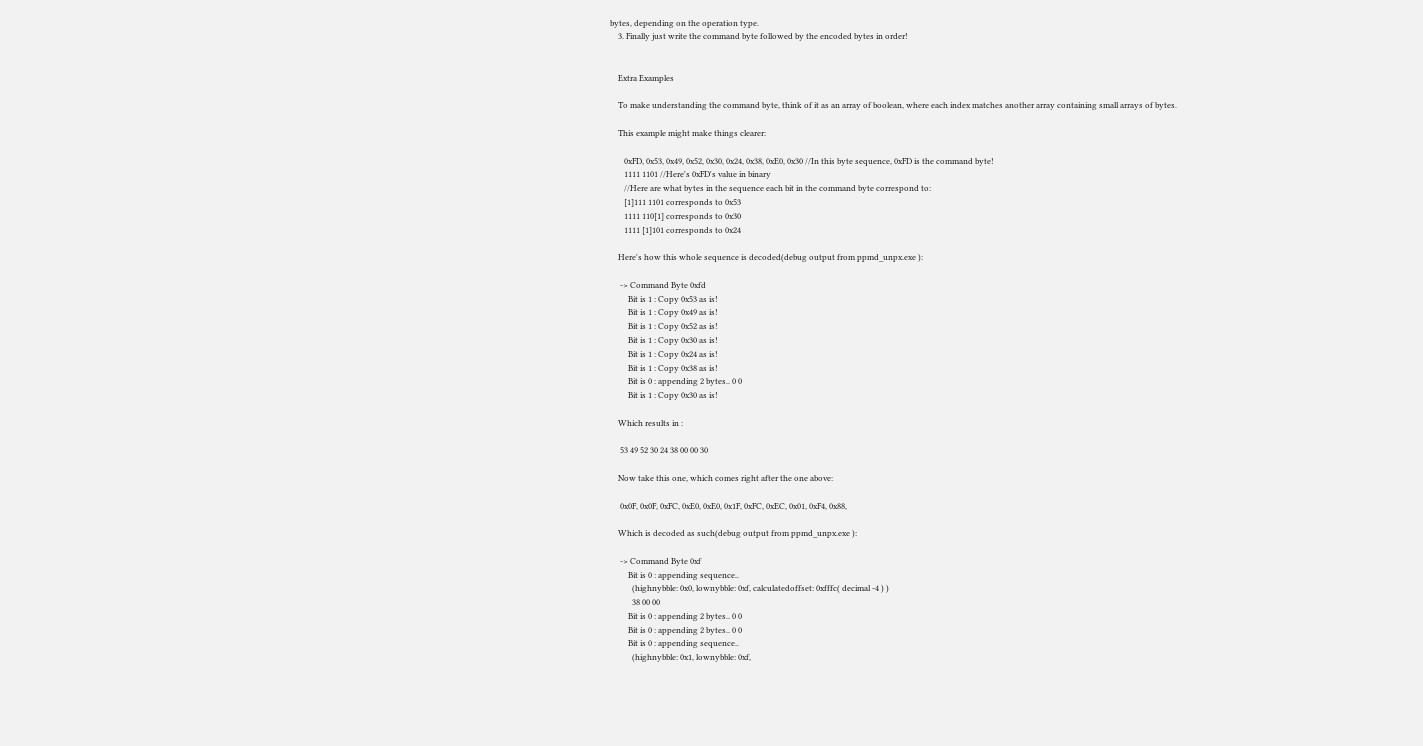bytes, depending on the operation type.
    3. Finally just write the command byte followed by the encoded bytes in order!


    Extra Examples

    To make understanding the command byte, think of it as an array of boolean, where each index matches another array containing small arrays of bytes.

    This example might make things clearer:

       0xFD, 0x53, 0x49, 0x52, 0x30, 0x24, 0x38, 0xE0, 0x30 //In this byte sequence, 0xFD is the command byte!
       1111 1101 //Here's 0xFD's value in binary
       //Here are what bytes in the sequence each bit in the command byte correspond to:
       [1]111 1101 corresponds to 0x53
       1111 110[1] corresponds to 0x30
       1111 [1]101 corresponds to 0x24

    Here's how this whole sequence is decoded(debug output from ppmd_unpx.exe ):

     -> Command Byte 0xfd
         Bit is 1 : Copy 0x53 as is!
         Bit is 1 : Copy 0x49 as is!
         Bit is 1 : Copy 0x52 as is!
         Bit is 1 : Copy 0x30 as is!
         Bit is 1 : Copy 0x24 as is!
         Bit is 1 : Copy 0x38 as is!
         Bit is 0 : appending 2 bytes.. 0 0
         Bit is 1 : Copy 0x30 as is!

    Which results in :

     53 49 52 30 24 38 00 00 30

    Now take this one, which comes right after the one above:

     0x0F, 0x0F, 0xFC, 0xE0, 0xE0, 0x1F, 0xFC, 0xEC, 0x01, 0xF4, 0x88,

    Which is decoded as such(debug output from ppmd_unpx.exe ):

     -> Command Byte 0xf
         Bit is 0 : appending sequence..
           (highnybble: 0x0, lownybble: 0xf, calculatedoffset: 0xfffc( decimal -4 ) )
           38 00 00
         Bit is 0 : appending 2 bytes.. 0 0
         Bit is 0 : appending 2 bytes.. 0 0
         Bit is 0 : appending sequence..
           (highnybble: 0x1, lownybble: 0xf,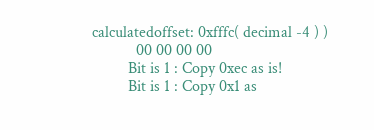calculatedoffset: 0xfffc( decimal -4 ) )
           00 00 00 00
         Bit is 1 : Copy 0xec as is!
         Bit is 1 : Copy 0x1 as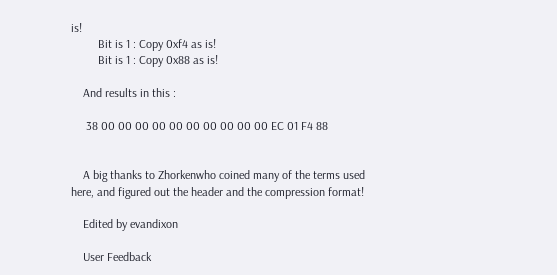is!
         Bit is 1 : Copy 0xf4 as is!
         Bit is 1 : Copy 0x88 as is!

    And results in this :

     38 00 00 00 00 00 00 00 00 00 00 EC 01 F4 88


    A big thanks to Zhorkenwho coined many of the terms used here, and figured out the header and the compression format!

    Edited by evandixon

    User Feedback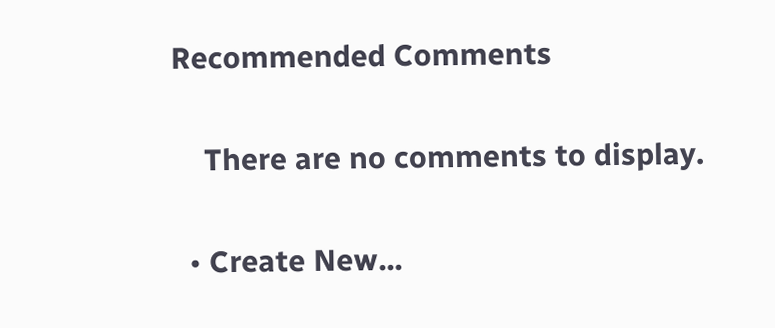Recommended Comments

    There are no comments to display.

  • Create New...